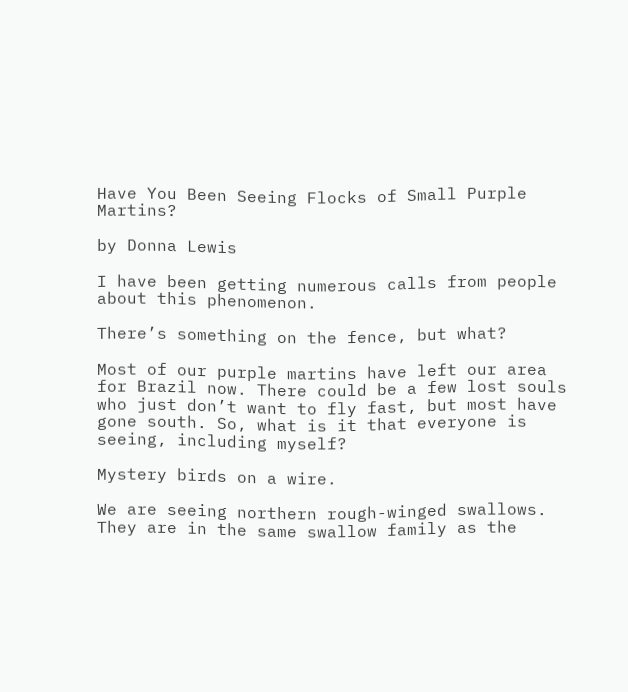Have You Been Seeing Flocks of Small Purple Martins?

by Donna Lewis

I have been getting numerous calls from people about this phenomenon.

There’s something on the fence, but what?

Most of our purple martins have left our area for Brazil now. There could be a few lost souls who just don’t want to fly fast, but most have gone south. So, what is it that everyone is seeing, including myself?

Mystery birds on a wire.

We are seeing northern rough-winged swallows.  They are in the same swallow family as the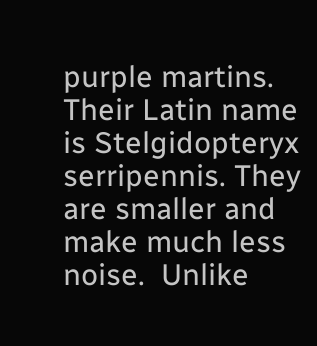purple martins. Their Latin name is Stelgidopteryx serripennis. They are smaller and make much less noise.  Unlike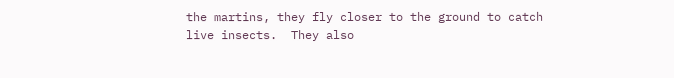the martins, they fly closer to the ground to catch live insects.  They also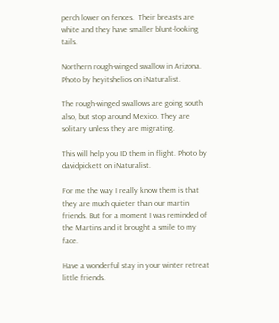perch lower on fences.  Their breasts are white and they have smaller blunt-looking tails.

Northern rough-winged swallow in Arizona. Photo by heyitshelios on iNaturalist.

The rough-winged swallows are going south also, but stop around Mexico. They are solitary unless they are migrating.

This will help you ID them in flight. Photo by davidpickett on iNaturalist.

For me the way I really know them is that they are much quieter than our martin friends. But for a moment I was reminded of the Martins and it brought a smile to my face.

Have a wonderful stay in your winter retreat little friends.